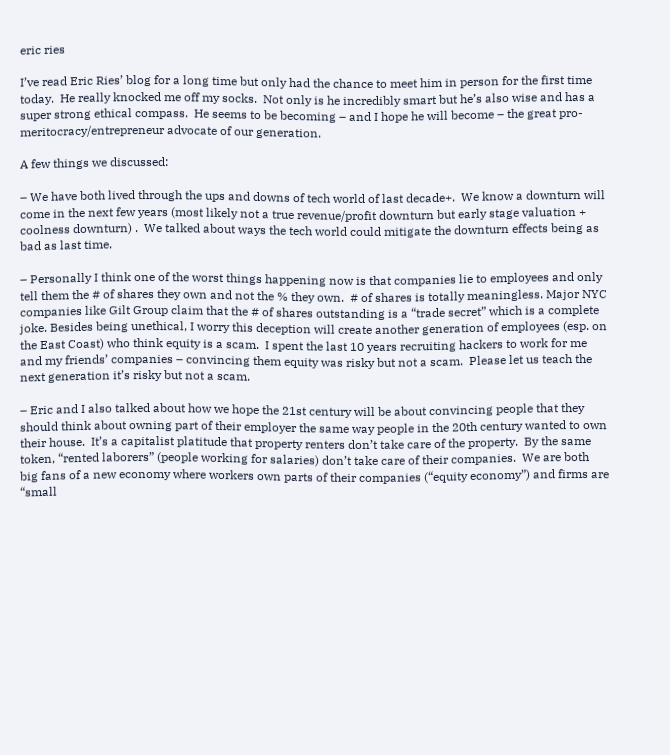eric ries

I’ve read Eric Ries’ blog for a long time but only had the chance to meet him in person for the first time today.  He really knocked me off my socks.  Not only is he incredibly smart but he’s also wise and has a super strong ethical compass.  He seems to be becoming – and I hope he will become – the great pro-meritocracy/entrepreneur advocate of our generation.

A few things we discussed:

– We have both lived through the ups and downs of tech world of last decade+.  We know a downturn will come in the next few years (most likely not a true revenue/profit downturn but early stage valuation + coolness downturn) .  We talked about ways the tech world could mitigate the downturn effects being as bad as last time.

– Personally I think one of the worst things happening now is that companies lie to employees and only tell them the # of shares they own and not the % they own.  # of shares is totally meaningless. Major NYC companies like Gilt Group claim that the # of shares outstanding is a “trade secret” which is a complete joke. Besides being unethical, I worry this deception will create another generation of employees (esp. on the East Coast) who think equity is a scam.  I spent the last 10 years recruiting hackers to work for me and my friends’ companies – convincing them equity was risky but not a scam.  Please let us teach the next generation it’s risky but not a scam.

– Eric and I also talked about how we hope the 21st century will be about convincing people that they should think about owning part of their employer the same way people in the 20th century wanted to own their house.  It’s a capitalist platitude that property renters don’t take care of the property.  By the same token, “rented laborers” (people working for salaries) don’t take care of their companies.  We are both big fans of a new economy where workers own parts of their companies (“equity economy”) and firms are “small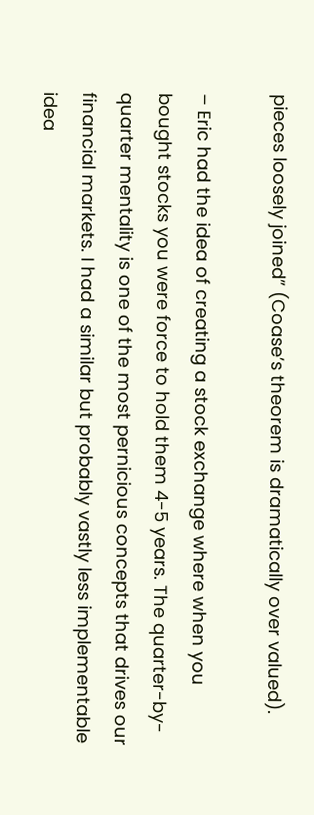pieces loosely joined” (Coase’s theorem is dramatically over valued).

– Eric had the idea of creating a stock exchange where when you bought stocks you were force to hold them 4-5 years. The quarter-by-quarter mentality is one of the most pernicious concepts that drives our financial markets. I had a similar but probably vastly less implementable idea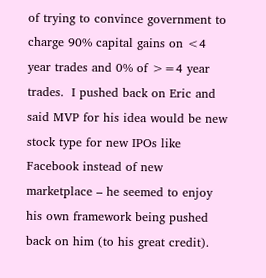of trying to convince government to charge 90% capital gains on <4 year trades and 0% of >=4 year trades.  I pushed back on Eric and said MVP for his idea would be new stock type for new IPOs like Facebook instead of new marketplace – he seemed to enjoy his own framework being pushed back on him (to his great credit).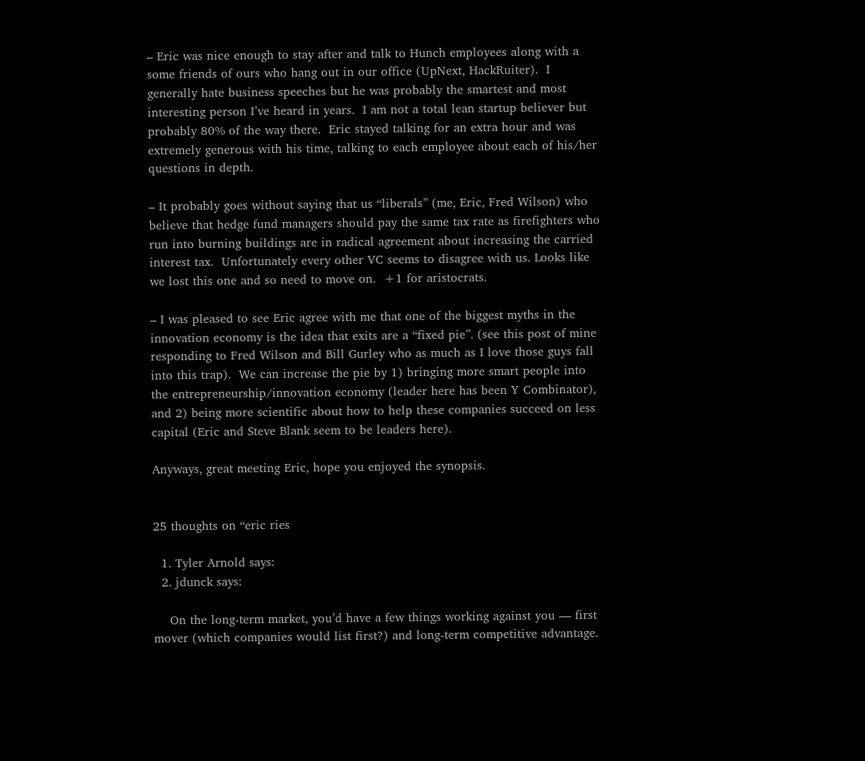– Eric was nice enough to stay after and talk to Hunch employees along with a some friends of ours who hang out in our office (UpNext, HackRuiter).  I generally hate business speeches but he was probably the smartest and most interesting person I’ve heard in years.  I am not a total lean startup believer but probably 80% of the way there.  Eric stayed talking for an extra hour and was extremely generous with his time, talking to each employee about each of his/her questions in depth.

– It probably goes without saying that us “liberals” (me, Eric, Fred Wilson) who believe that hedge fund managers should pay the same tax rate as firefighters who run into burning buildings are in radical agreement about increasing the carried interest tax.  Unfortunately every other VC seems to disagree with us. Looks like we lost this one and so need to move on.  +1 for aristocrats.

– I was pleased to see Eric agree with me that one of the biggest myths in the innovation economy is the idea that exits are a “fixed pie”. (see this post of mine responding to Fred Wilson and Bill Gurley who as much as I love those guys fall into this trap).  We can increase the pie by 1) bringing more smart people into the entrepreneurship/innovation economy (leader here has been Y Combinator), and 2) being more scientific about how to help these companies succeed on less capital (Eric and Steve Blank seem to be leaders here).

Anyways, great meeting Eric, hope you enjoyed the synopsis.


25 thoughts on “eric ries

  1. Tyler Arnold says:
  2. jdunck says:

    On the long-term market, you’d have a few things working against you — first mover (which companies would list first?) and long-term competitive advantage.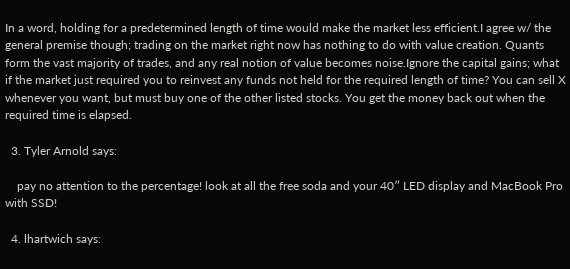In a word, holding for a predetermined length of time would make the market less efficient.I agree w/ the general premise though; trading on the market right now has nothing to do with value creation. Quants form the vast majority of trades, and any real notion of value becomes noise.Ignore the capital gains; what if the market just required you to reinvest any funds not held for the required length of time? You can sell X whenever you want, but must buy one of the other listed stocks. You get the money back out when the required time is elapsed.

  3. Tyler Arnold says:

    pay no attention to the percentage! look at all the free soda and your 40″ LED display and MacBook Pro with SSD!

  4. lhartwich says: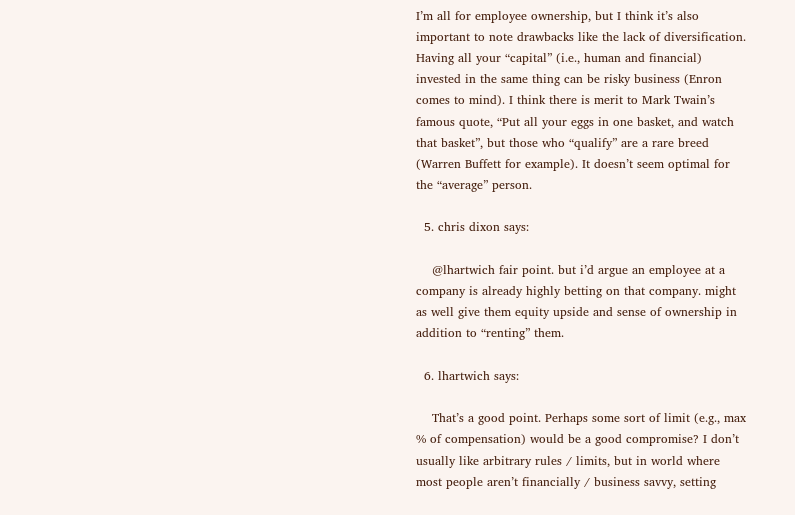I’m all for employee ownership, but I think it’s also important to note drawbacks like the lack of diversification. Having all your “capital” (i.e., human and financial) invested in the same thing can be risky business (Enron comes to mind). I think there is merit to Mark Twain’s famous quote, “Put all your eggs in one basket, and watch that basket”, but those who “qualify” are a rare breed (Warren Buffett for example). It doesn’t seem optimal for the “average” person.

  5. chris dixon says:

    @lhartwich fair point. but i’d argue an employee at a company is already highly betting on that company. might as well give them equity upside and sense of ownership in addition to “renting” them.

  6. lhartwich says:

    That’s a good point. Perhaps some sort of limit (e.g., max % of compensation) would be a good compromise? I don’t usually like arbitrary rules / limits, but in world where most people aren’t financially / business savvy, setting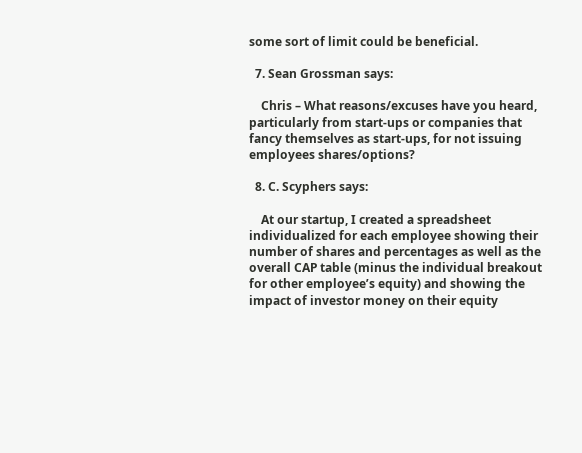some sort of limit could be beneficial.

  7. Sean Grossman says:

    Chris – What reasons/excuses have you heard, particularly from start-ups or companies that fancy themselves as start-ups, for not issuing employees shares/options?

  8. C. Scyphers says:

    At our startup, I created a spreadsheet individualized for each employee showing their number of shares and percentages as well as the overall CAP table (minus the individual breakout for other employee’s equity) and showing the impact of investor money on their equity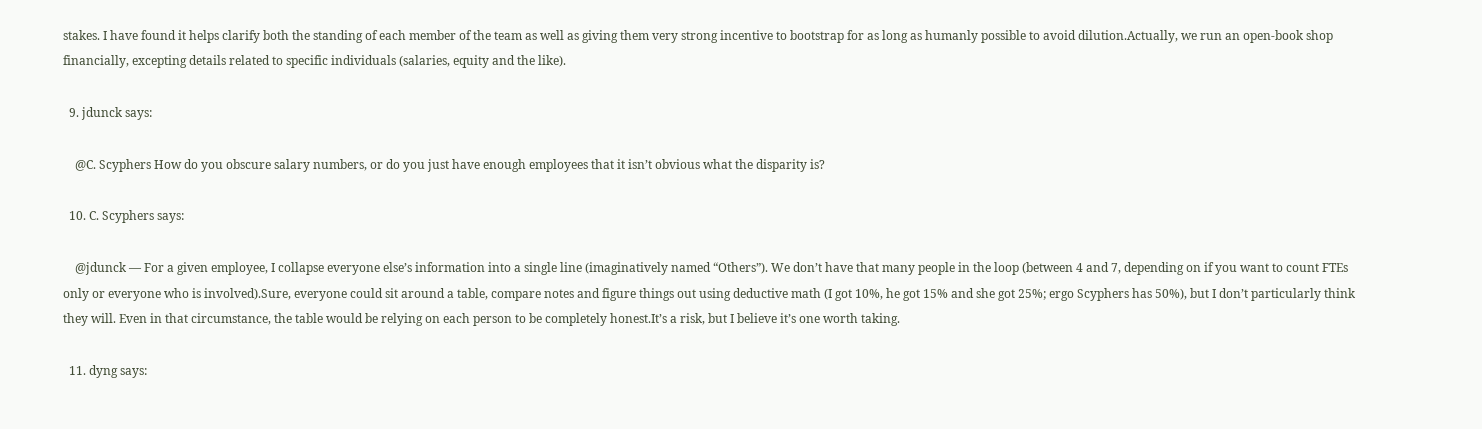stakes. I have found it helps clarify both the standing of each member of the team as well as giving them very strong incentive to bootstrap for as long as humanly possible to avoid dilution.Actually, we run an open-book shop financially, excepting details related to specific individuals (salaries, equity and the like).

  9. jdunck says:

    @C. Scyphers How do you obscure salary numbers, or do you just have enough employees that it isn’t obvious what the disparity is?

  10. C. Scyphers says:

    @jdunck — For a given employee, I collapse everyone else’s information into a single line (imaginatively named “Others”). We don’t have that many people in the loop (between 4 and 7, depending on if you want to count FTEs only or everyone who is involved).Sure, everyone could sit around a table, compare notes and figure things out using deductive math (I got 10%, he got 15% and she got 25%; ergo Scyphers has 50%), but I don’t particularly think they will. Even in that circumstance, the table would be relying on each person to be completely honest.It’s a risk, but I believe it’s one worth taking.

  11. dyng says: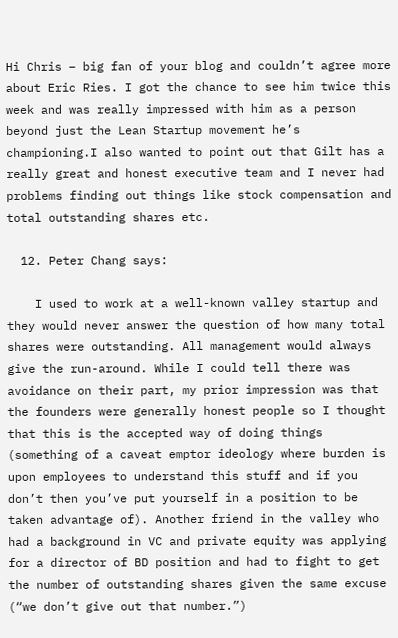Hi Chris – big fan of your blog and couldn’t agree more about Eric Ries. I got the chance to see him twice this week and was really impressed with him as a person beyond just the Lean Startup movement he’s championing.I also wanted to point out that Gilt has a really great and honest executive team and I never had problems finding out things like stock compensation and total outstanding shares etc.

  12. Peter Chang says:

    I used to work at a well-known valley startup and they would never answer the question of how many total shares were outstanding. All management would always give the run-around. While I could tell there was avoidance on their part, my prior impression was that the founders were generally honest people so I thought that this is the accepted way of doing things (something of a caveat emptor ideology where burden is upon employees to understand this stuff and if you don’t then you’ve put yourself in a position to be taken advantage of). Another friend in the valley who had a background in VC and private equity was applying for a director of BD position and had to fight to get the number of outstanding shares given the same excuse (“we don’t give out that number.”)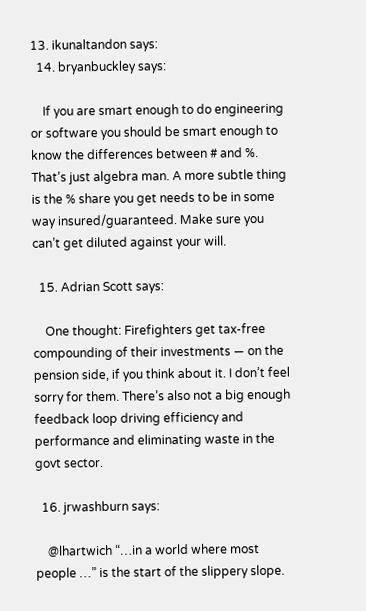13. ikunaltandon says:
  14. bryanbuckley says:

    If you are smart enough to do engineering or software you should be smart enough to know the differences between # and %. That’s just algebra man. A more subtle thing is the % share you get needs to be in some way insured/guaranteed. Make sure you can’t get diluted against your will.

  15. Adrian Scott says:

    One thought: Firefighters get tax-free compounding of their investments — on the pension side, if you think about it. I don’t feel sorry for them. There’s also not a big enough feedback loop driving efficiency and performance and eliminating waste in the govt sector.

  16. jrwashburn says:

    @lhartwich “…in a world where most people …” is the start of the slippery slope.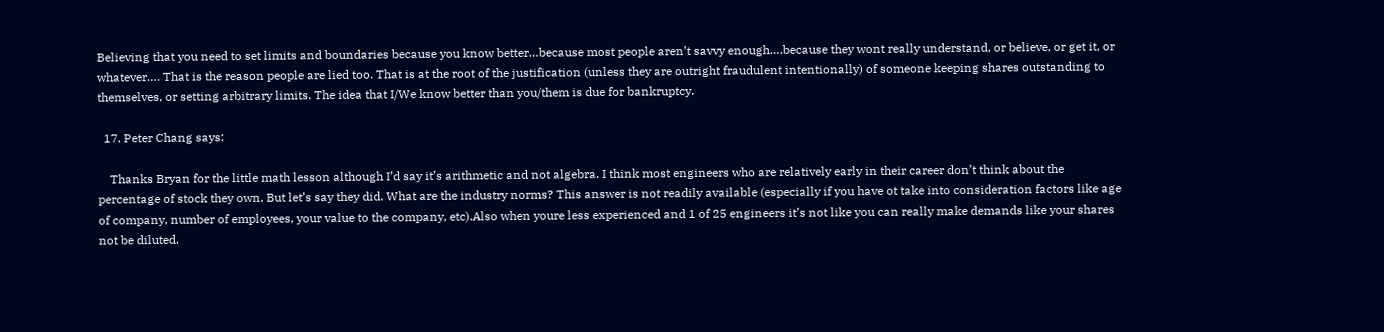Believing that you need to set limits and boundaries because you know better…because most people aren’t savvy enough….because they wont really understand, or believe, or get it, or whatever…. That is the reason people are lied too. That is at the root of the justification (unless they are outright fraudulent intentionally) of someone keeping shares outstanding to themselves, or setting arbitrary limits. The idea that I/We know better than you/them is due for bankruptcy.

  17. Peter Chang says:

    Thanks Bryan for the little math lesson although I’d say it’s arithmetic and not algebra. I think most engineers who are relatively early in their career don’t think about the percentage of stock they own. But let’s say they did. What are the industry norms? This answer is not readily available (especially if you have ot take into consideration factors like age of company, number of employees, your value to the company, etc).Also when youre less experienced and 1 of 25 engineers it’s not like you can really make demands like your shares not be diluted.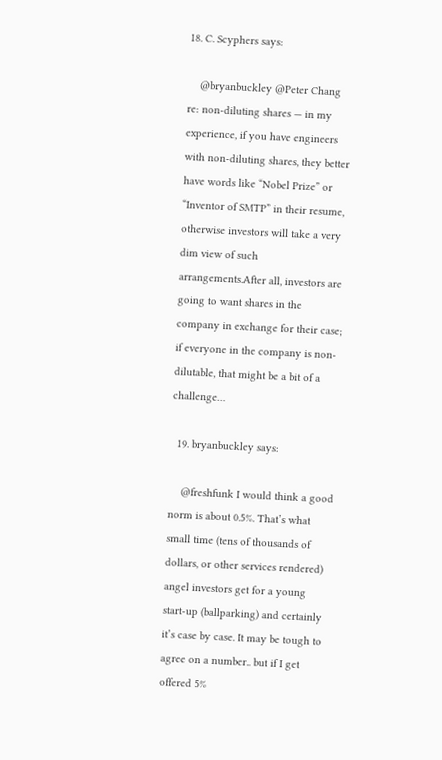18. C. Scyphers says:

    @bryanbuckley @Peter Chang re: non-diluting shares — in my experience, if you have engineers with non-diluting shares, they better have words like “Nobel Prize” or “Inventor of SMTP” in their resume, otherwise investors will take a very dim view of such arrangements.After all, investors are going to want shares in the company in exchange for their case; if everyone in the company is non-dilutable, that might be a bit of a challenge…

  19. bryanbuckley says:

    @freshfunk I would think a good norm is about 0.5%. That’s what small time (tens of thousands of dollars, or other services rendered) angel investors get for a young start-up (ballparking) and certainly it’s case by case. It may be tough to agree on a number.. but if I get offered 5%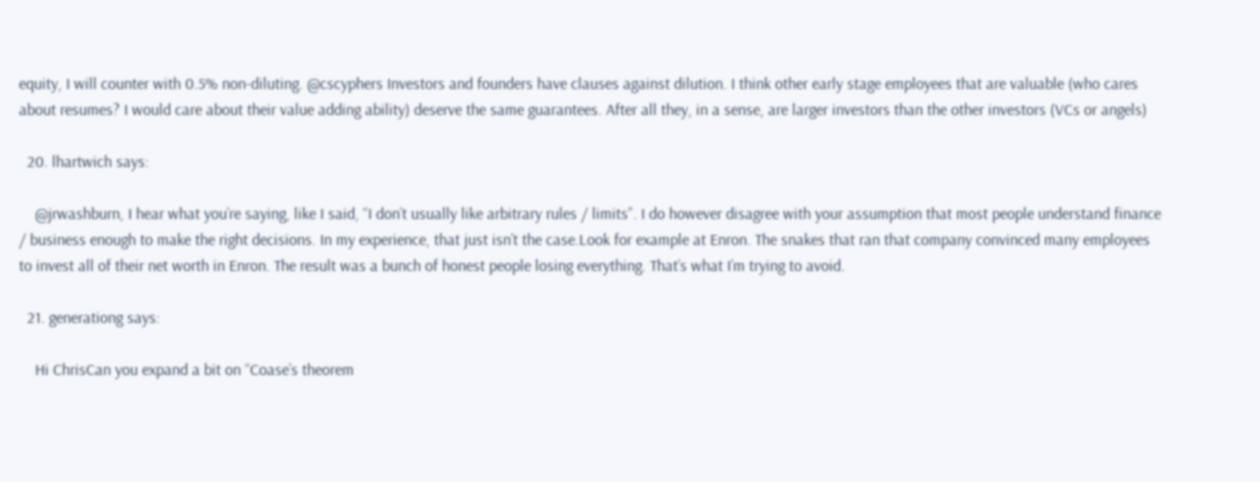equity, I will counter with 0.5% non-diluting. @cscyphers Investors and founders have clauses against dilution. I think other early stage employees that are valuable (who cares about resumes? I would care about their value adding ability) deserve the same guarantees. After all they, in a sense, are larger investors than the other investors (VCs or angels)

  20. lhartwich says:

    @jrwashburn, I hear what you’re saying, like I said, “I don’t usually like arbitrary rules / limits”. I do however disagree with your assumption that most people understand finance / business enough to make the right decisions. In my experience, that just isn’t the case.Look for example at Enron. The snakes that ran that company convinced many employees to invest all of their net worth in Enron. The result was a bunch of honest people losing everything. That’s what I’m trying to avoid.

  21. generationg says:

    Hi ChrisCan you expand a bit on “Coase’s theorem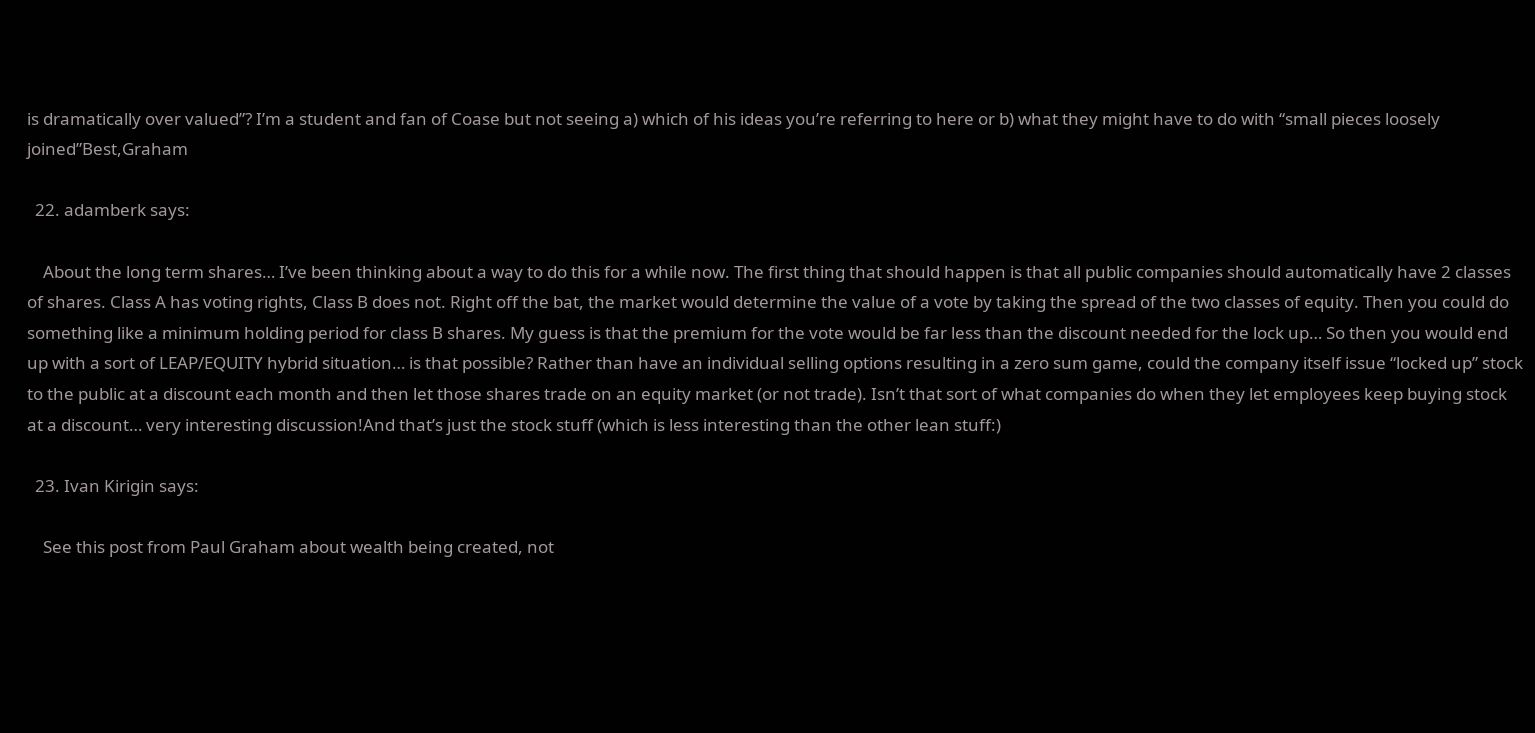is dramatically over valued”? I’m a student and fan of Coase but not seeing a) which of his ideas you’re referring to here or b) what they might have to do with “small pieces loosely joined”Best,Graham

  22. adamberk says:

    About the long term shares… I’ve been thinking about a way to do this for a while now. The first thing that should happen is that all public companies should automatically have 2 classes of shares. Class A has voting rights, Class B does not. Right off the bat, the market would determine the value of a vote by taking the spread of the two classes of equity. Then you could do something like a minimum holding period for class B shares. My guess is that the premium for the vote would be far less than the discount needed for the lock up… So then you would end up with a sort of LEAP/EQUITY hybrid situation… is that possible? Rather than have an individual selling options resulting in a zero sum game, could the company itself issue “locked up” stock to the public at a discount each month and then let those shares trade on an equity market (or not trade). Isn’t that sort of what companies do when they let employees keep buying stock at a discount… very interesting discussion!And that’s just the stock stuff (which is less interesting than the other lean stuff:)

  23. Ivan Kirigin says:

    See this post from Paul Graham about wealth being created, not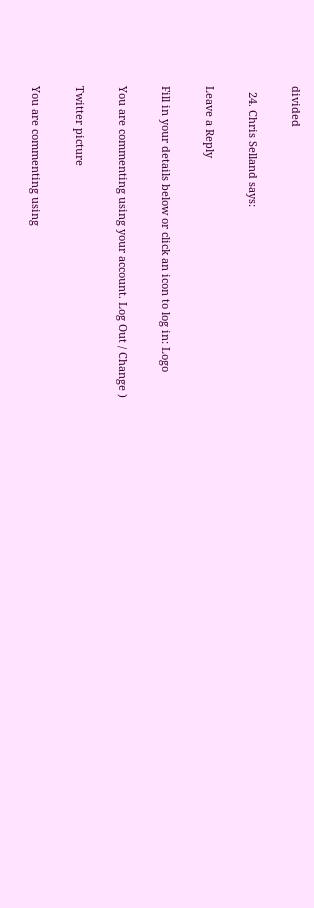divided

  24. Chris Selland says:

Leave a Reply

Fill in your details below or click an icon to log in: Logo

You are commenting using your account. Log Out / Change )

Twitter picture

You are commenting using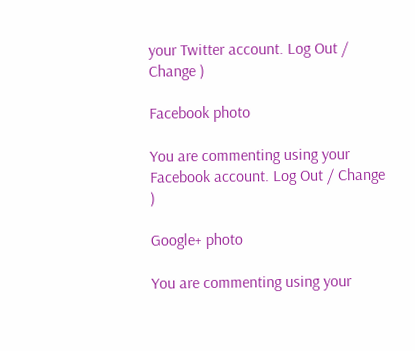your Twitter account. Log Out / Change )

Facebook photo

You are commenting using your Facebook account. Log Out / Change )

Google+ photo

You are commenting using your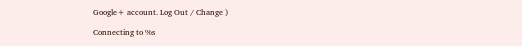Google+ account. Log Out / Change )

Connecting to %s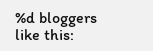%d bloggers like this: